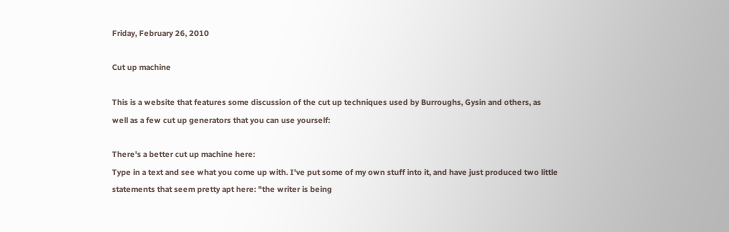Friday, February 26, 2010

Cut up machine

This is a website that features some discussion of the cut up techniques used by Burroughs, Gysin and others, as well as a few cut up generators that you can use yourself:

There's a better cut up machine here:
Type in a text and see what you come up with. I've put some of my own stuff into it, and have just produced two little statements that seem pretty apt here: "the writer is being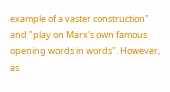example of a vaster construction" and "play on Marx's own famous opening words in words". However, as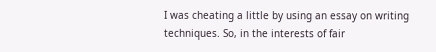I was cheating a little by using an essay on writing techniques. So, in the interests of fair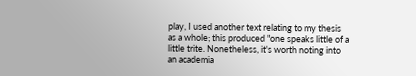play, I used another text relating to my thesis as a whole; this produced "one speaks little of a little trite. Nonetheless, it's worth noting into an academia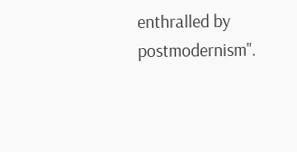enthralled by postmodernism".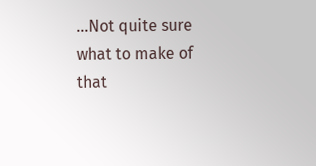...Not quite sure what to make of that